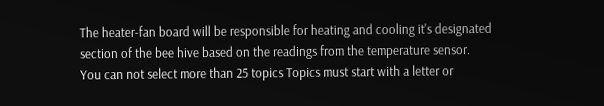The heater-fan board will be responsible for heating and cooling it's designated section of the bee hive based on the readings from the temperature sensor.
You can not select more than 25 topics Topics must start with a letter or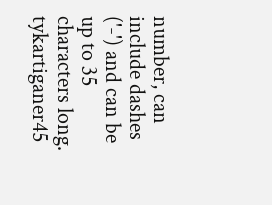number, can include dashes ('-') and can be up to 35 characters long.
tykartiganer45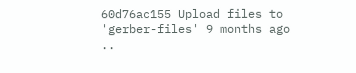60d76ac155 Upload files to 'gerber-files' 9 months ago
..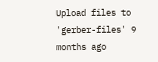Upload files to 'gerber-files' 9 months ago